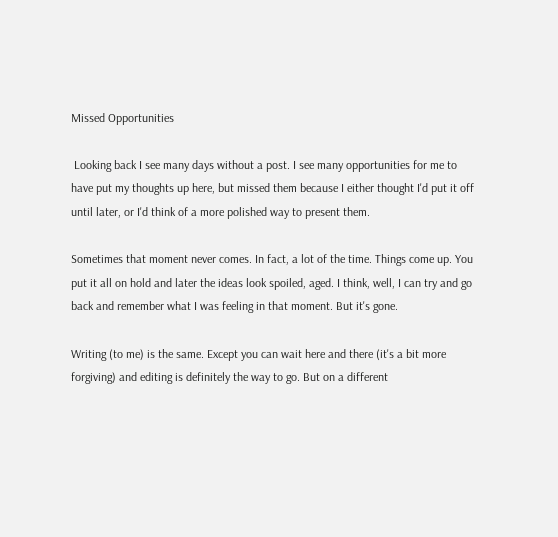Missed Opportunities

 Looking back I see many days without a post. I see many opportunities for me to have put my thoughts up here, but missed them because I either thought I'd put it off until later, or I'd think of a more polished way to present them.

Sometimes that moment never comes. In fact, a lot of the time. Things come up. You put it all on hold and later the ideas look spoiled, aged. I think, well, I can try and go back and remember what I was feeling in that moment. But it's gone.

Writing (to me) is the same. Except you can wait here and there (it's a bit more forgiving) and editing is definitely the way to go. But on a different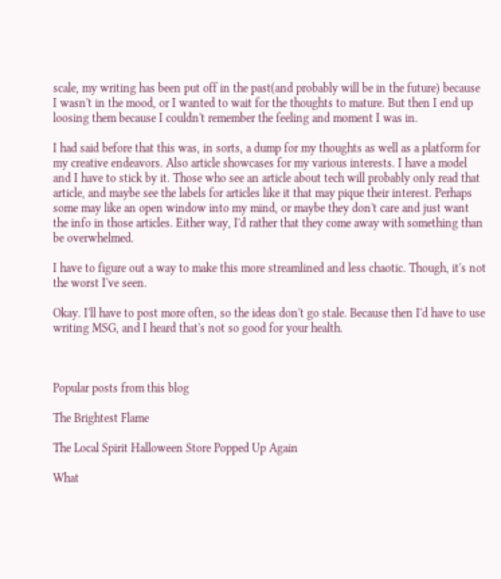scale, my writing has been put off in the past(and probably will be in the future) because I wasn't in the mood, or I wanted to wait for the thoughts to mature. But then I end up loosing them because I couldn't remember the feeling and moment I was in.

I had said before that this was, in sorts, a dump for my thoughts as well as a platform for my creative endeavors. Also article showcases for my various interests. I have a model and I have to stick by it. Those who see an article about tech will probably only read that article, and maybe see the labels for articles like it that may pique their interest. Perhaps some may like an open window into my mind, or maybe they don't care and just want the info in those articles. Either way, I'd rather that they come away with something than be overwhelmed.

I have to figure out a way to make this more streamlined and less chaotic. Though, it's not the worst I've seen.

Okay. I'll have to post more often, so the ideas don't go stale. Because then I'd have to use writing MSG, and I heard that's not so good for your health.



Popular posts from this blog

The Brightest Flame

The Local Spirit Halloween Store Popped Up Again

What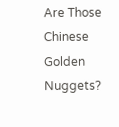Are Those Chinese Golden Nuggets?